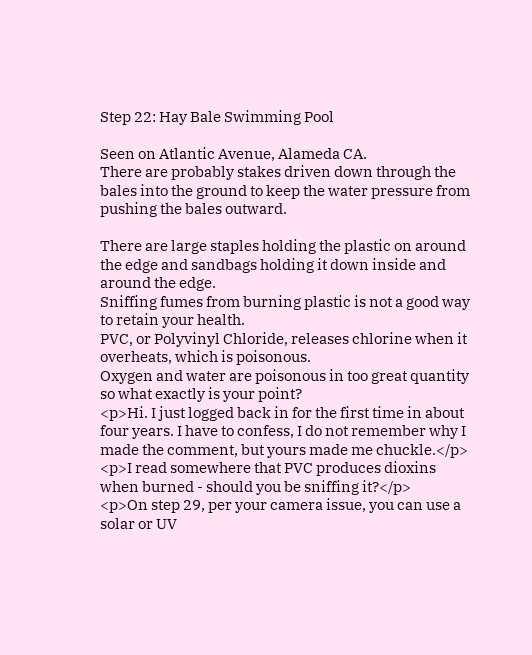Step 22: Hay Bale Swimming Pool

Seen on Atlantic Avenue, Alameda CA.
There are probably stakes driven down through the bales into the ground to keep the water pressure from pushing the bales outward.

There are large staples holding the plastic on around the edge and sandbags holding it down inside and around the edge.
Sniffing fumes from burning plastic is not a good way to retain your health.
PVC, or Polyvinyl Chloride, releases chlorine when it overheats, which is poisonous.
Oxygen and water are poisonous in too great quantity so what exactly is your point?
<p>Hi. I just logged back in for the first time in about four years. I have to confess, I do not remember why I made the comment, but yours made me chuckle.</p>
<p>I read somewhere that PVC produces dioxins when burned - should you be sniffing it?</p>
<p>On step 29, per your camera issue, you can use a solar or UV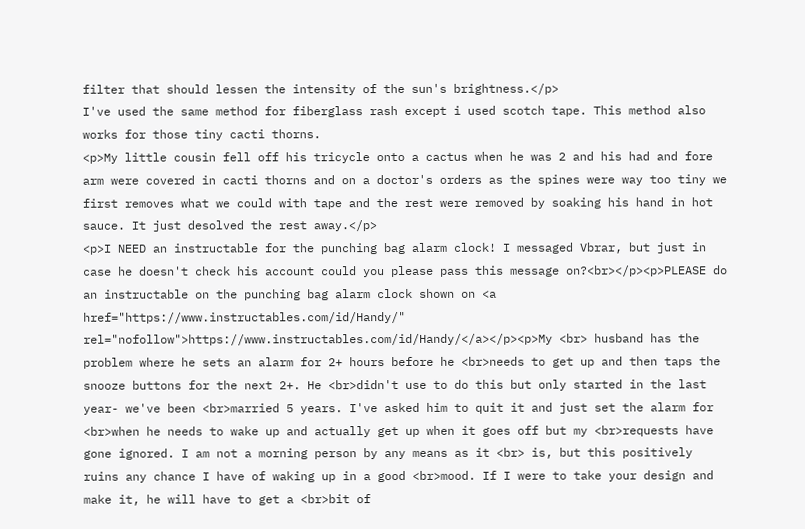filter that should lessen the intensity of the sun's brightness.</p>
I've used the same method for fiberglass rash except i used scotch tape. This method also works for those tiny cacti thorns.
<p>My little cousin fell off his tricycle onto a cactus when he was 2 and his had and fore arm were covered in cacti thorns and on a doctor's orders as the spines were way too tiny we first removes what we could with tape and the rest were removed by soaking his hand in hot sauce. It just desolved the rest away.</p>
<p>I NEED an instructable for the punching bag alarm clock! I messaged Vbrar, but just in case he doesn't check his account could you please pass this message on?<br></p><p>PLEASE do an instructable on the punching bag alarm clock shown on <a href="https://www.instructables.com/id/Handy/" rel="nofollow">https://www.instructables.com/id/Handy/</a></p><p>My <br> husband has the problem where he sets an alarm for 2+ hours before he <br>needs to get up and then taps the snooze buttons for the next 2+. He <br>didn't use to do this but only started in the last year- we've been <br>married 5 years. I've asked him to quit it and just set the alarm for <br>when he needs to wake up and actually get up when it goes off but my <br>requests have gone ignored. I am not a morning person by any means as it <br> is, but this positively ruins any chance I have of waking up in a good <br>mood. If I were to take your design and make it, he will have to get a <br>bit of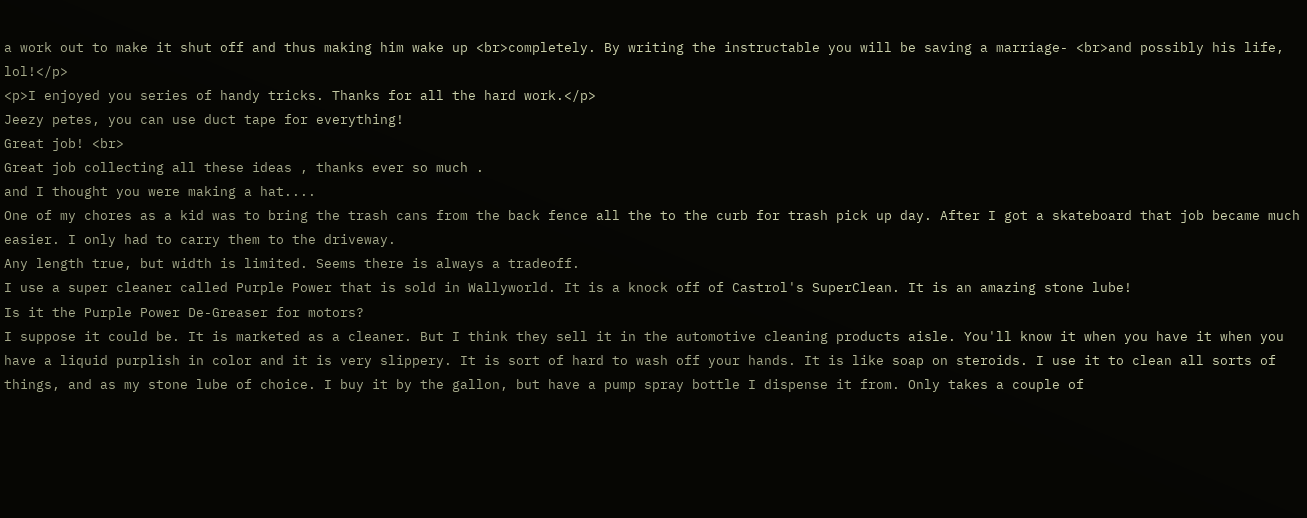a work out to make it shut off and thus making him wake up <br>completely. By writing the instructable you will be saving a marriage- <br>and possibly his life, lol!</p>
<p>I enjoyed you series of handy tricks. Thanks for all the hard work.</p>
Jeezy petes, you can use duct tape for everything!
Great job! <br>
Great job collecting all these ideas , thanks ever so much .
and I thought you were making a hat....
One of my chores as a kid was to bring the trash cans from the back fence all the to the curb for trash pick up day. After I got a skateboard that job became much easier. I only had to carry them to the driveway.
Any length true, but width is limited. Seems there is always a tradeoff.
I use a super cleaner called Purple Power that is sold in Wallyworld. It is a knock off of Castrol's SuperClean. It is an amazing stone lube!
Is it the Purple Power De-Greaser for motors?
I suppose it could be. It is marketed as a cleaner. But I think they sell it in the automotive cleaning products aisle. You'll know it when you have it when you have a liquid purplish in color and it is very slippery. It is sort of hard to wash off your hands. It is like soap on steroids. I use it to clean all sorts of things, and as my stone lube of choice. I buy it by the gallon, but have a pump spray bottle I dispense it from. Only takes a couple of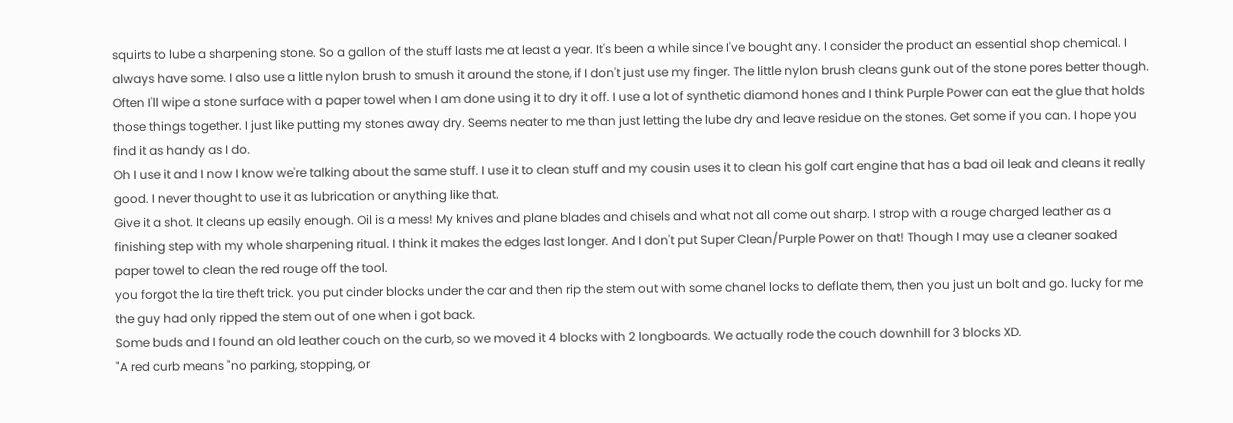squirts to lube a sharpening stone. So a gallon of the stuff lasts me at least a year. It's been a while since I've bought any. I consider the product an essential shop chemical. I always have some. I also use a little nylon brush to smush it around the stone, if I don't just use my finger. The little nylon brush cleans gunk out of the stone pores better though. Often I'll wipe a stone surface with a paper towel when I am done using it to dry it off. I use a lot of synthetic diamond hones and I think Purple Power can eat the glue that holds those things together. I just like putting my stones away dry. Seems neater to me than just letting the lube dry and leave residue on the stones. Get some if you can. I hope you find it as handy as I do.
Oh I use it and I now I know we're talking about the same stuff. I use it to clean stuff and my cousin uses it to clean his golf cart engine that has a bad oil leak and cleans it really good. I never thought to use it as lubrication or anything like that.
Give it a shot. It cleans up easily enough. Oil is a mess! My knives and plane blades and chisels and what not all come out sharp. I strop with a rouge charged leather as a finishing step with my whole sharpening ritual. I think it makes the edges last longer. And I don't put Super Clean/Purple Power on that! Though I may use a cleaner soaked paper towel to clean the red rouge off the tool.
you forgot the la tire theft trick. you put cinder blocks under the car and then rip the stem out with some chanel locks to deflate them, then you just un bolt and go. lucky for me the guy had only ripped the stem out of one when i got back.
Some buds and I found an old leather couch on the curb, so we moved it 4 blocks with 2 longboards. We actually rode the couch downhill for 3 blocks XD.
"A red curb means "no parking, stopping, or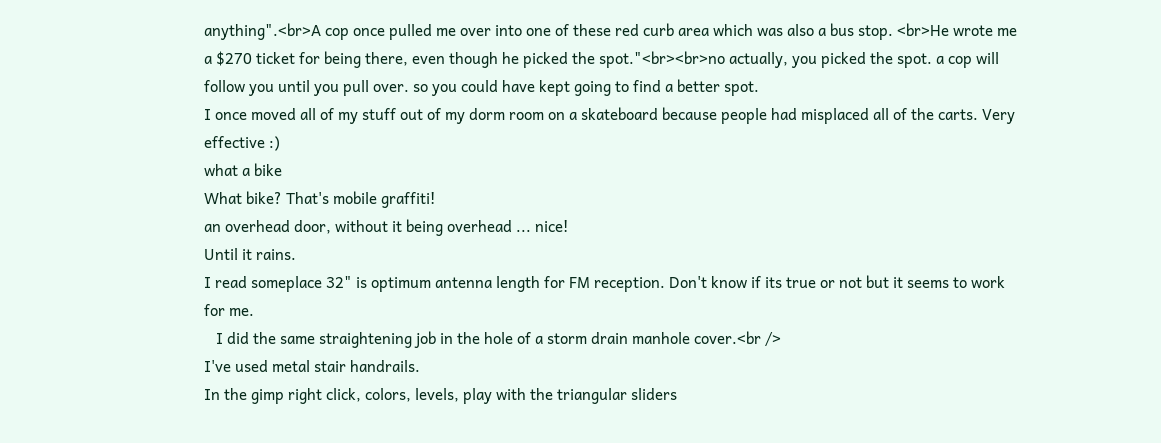anything".<br>A cop once pulled me over into one of these red curb area which was also a bus stop. <br>He wrote me a $270 ticket for being there, even though he picked the spot."<br><br>no actually, you picked the spot. a cop will follow you until you pull over. so you could have kept going to find a better spot.
I once moved all of my stuff out of my dorm room on a skateboard because people had misplaced all of the carts. Very effective :)
what a bike
What bike? That's mobile graffiti!
an overhead door, without it being overhead ... nice!
Until it rains.
I read someplace 32" is optimum antenna length for FM reception. Don't know if its true or not but it seems to work for me.
   I did the same straightening job in the hole of a storm drain manhole cover.<br />
I've used metal stair handrails.
In the gimp right click, colors, levels, play with the triangular sliders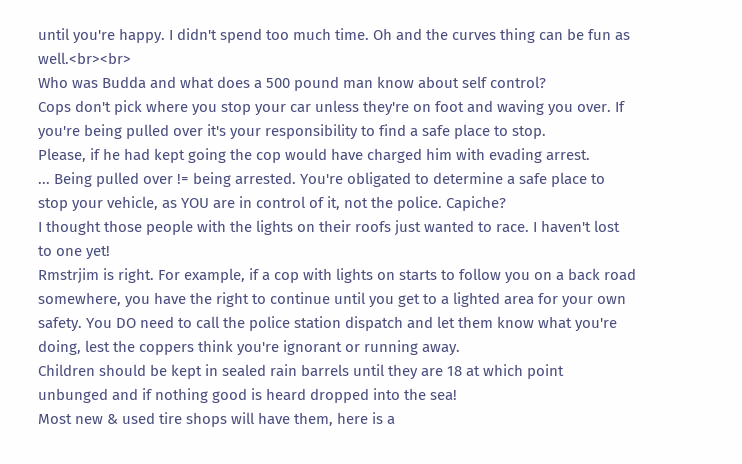until you're happy. I didn't spend too much time. Oh and the curves thing can be fun as well.<br><br>
Who was Budda and what does a 500 pound man know about self control?
Cops don't pick where you stop your car unless they're on foot and waving you over. If you're being pulled over it's your responsibility to find a safe place to stop.
Please, if he had kept going the cop would have charged him with evading arrest.
... Being pulled over != being arrested. You're obligated to determine a safe place to stop your vehicle, as YOU are in control of it, not the police. Capiche?
I thought those people with the lights on their roofs just wanted to race. I haven't lost to one yet!
Rmstrjim is right. For example, if a cop with lights on starts to follow you on a back road somewhere, you have the right to continue until you get to a lighted area for your own safety. You DO need to call the police station dispatch and let them know what you're doing, lest the coppers think you're ignorant or running away.
Children should be kept in sealed rain barrels until they are 18 at which point unbunged and if nothing good is heard dropped into the sea!
Most new & used tire shops will have them, here is a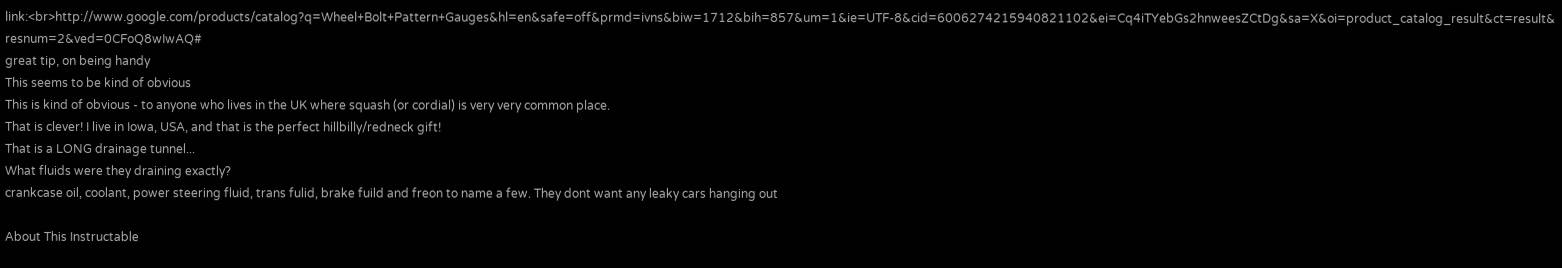link:<br>http://www.google.com/products/catalog?q=Wheel+Bolt+Pattern+Gauges&hl=en&safe=off&prmd=ivns&biw=1712&bih=857&um=1&ie=UTF-8&cid=6006274215940821102&ei=Cq4iTYebGs2hnweesZCtDg&sa=X&oi=product_catalog_result&ct=result&resnum=2&ved=0CFoQ8wIwAQ#
great tip, on being handy
This seems to be kind of obvious
This is kind of obvious - to anyone who lives in the UK where squash (or cordial) is very very common place.
That is clever! I live in Iowa, USA, and that is the perfect hillbilly/redneck gift!
That is a LONG drainage tunnel...
What fluids were they draining exactly?
crankcase oil, coolant, power steering fluid, trans fulid, brake fuild and freon to name a few. They dont want any leaky cars hanging out

About This Instructable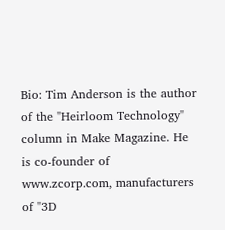Bio: Tim Anderson is the author of the "Heirloom Technology" column in Make Magazine. He is co-founder of www.zcorp.com, manufacturers of "3D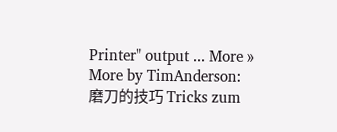Printer" output ... More »
More by TimAnderson:磨刀的技巧 Tricks zum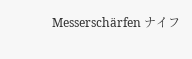Messerschärfen ナイフ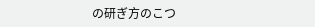の研ぎ方のこつ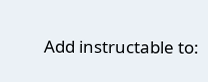Add instructable to: